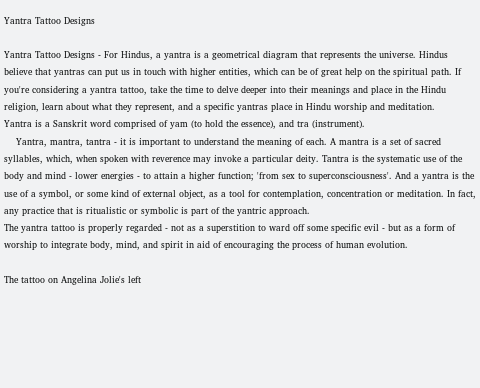Yantra Tattoo Designs

Yantra Tattoo Designs - For Hindus, a yantra is a geometrical diagram that represents the universe. Hindus believe that yantras can put us in touch with higher entities, which can be of great help on the spiritual path. If you're considering a yantra tattoo, take the time to delve deeper into their meanings and place in the Hindu religion, learn about what they represent, and a specific yantras place in Hindu worship and meditation.
Yantra is a Sanskrit word comprised of yam (to hold the essence), and tra (instrument).
    Yantra, mantra, tantra - it is important to understand the meaning of each. A mantra is a set of sacred syllables, which, when spoken with reverence may invoke a particular deity. Tantra is the systematic use of the body and mind - lower energies - to attain a higher function; 'from sex to superconsciousness'. And a yantra is the use of a symbol, or some kind of external object, as a tool for contemplation, concentration or meditation. In fact, any practice that is ritualistic or symbolic is part of the yantric approach.
The yantra tattoo is properly regarded - not as a superstition to ward off some specific evil - but as a form of worship to integrate body, mind, and spirit in aid of encouraging the process of human evolution.

The tattoo on Angelina Jolie's left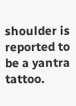shoulder is reported to be a yantra tattoo.